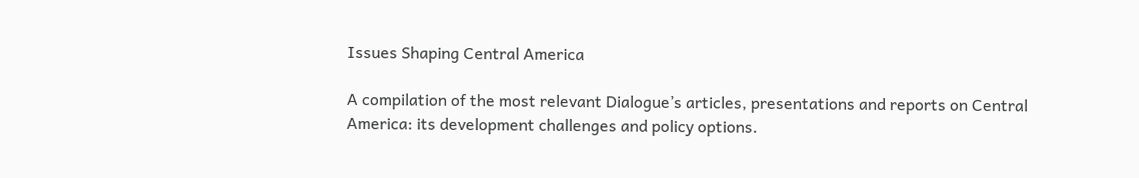Issues Shaping Central America

A compilation of the most relevant Dialogue’s articles, presentations and reports on Central America: its development challenges and policy options.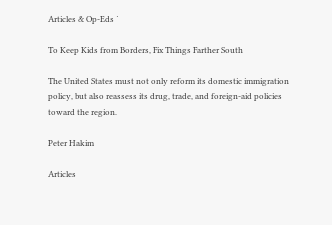Articles & Op-Eds ˙

To Keep Kids from Borders, Fix Things Farther South

The United States must not only reform its domestic immigration policy, but also reassess its drug, trade, and foreign-aid policies toward the region.

Peter Hakim

Articles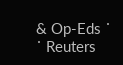& Op-Eds ˙ ˙ Reuters